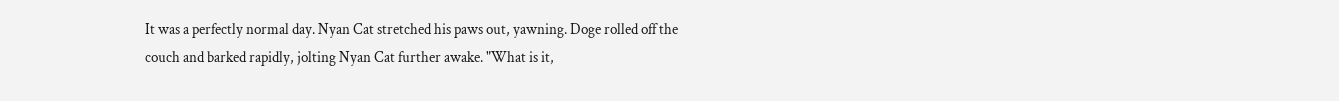It was a perfectly normal day. Nyan Cat stretched his paws out, yawning. Doge rolled off the couch and barked rapidly, jolting Nyan Cat further awake. "What is it,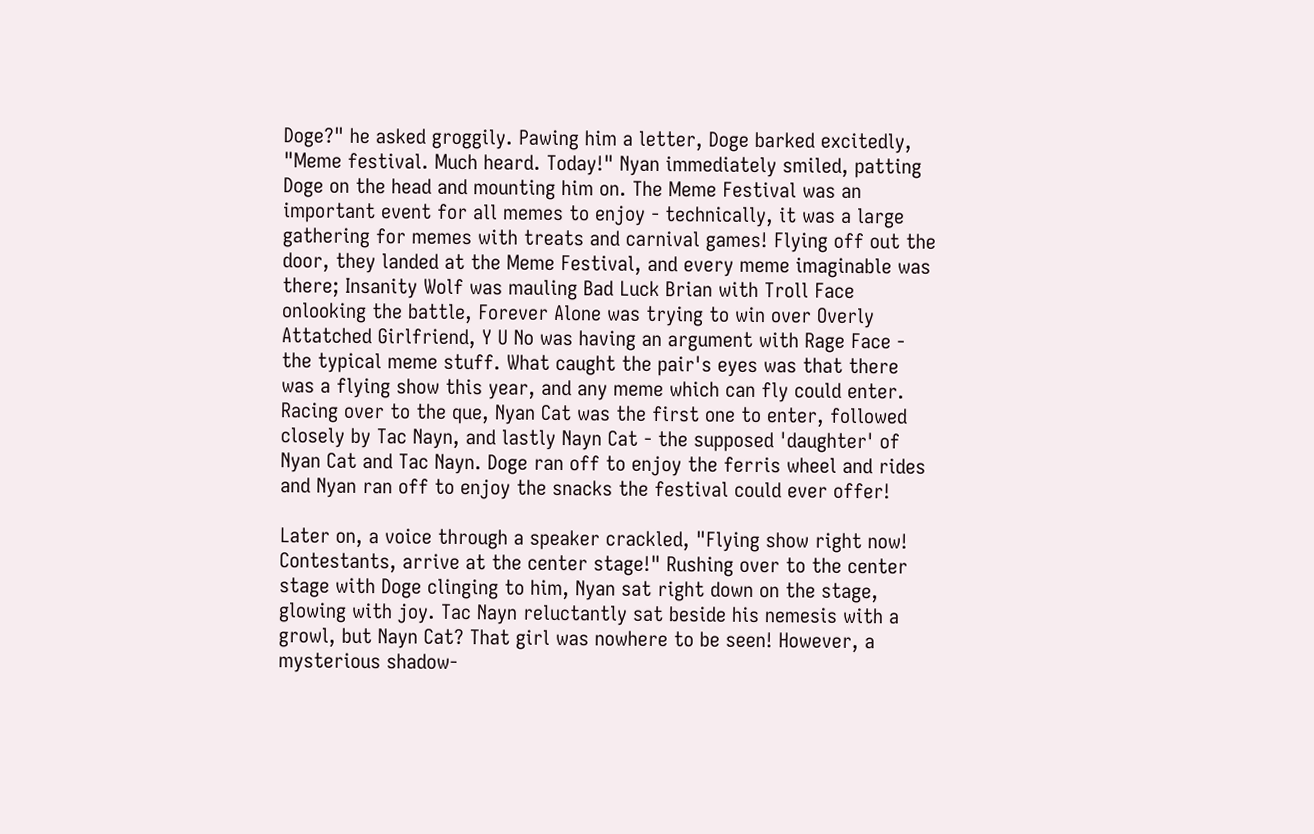Doge?" he asked groggily. Pawing him a letter, Doge barked excitedly, "Meme festival. Much heard. Today!" Nyan immediately smiled, patting Doge on the head and mounting him on. The Meme Festival was an important event for all memes to enjoy - technically, it was a large gathering for memes with treats and carnival games! Flying off out the door, they landed at the Meme Festival, and every meme imaginable was there; Insanity Wolf was mauling Bad Luck Brian with Troll Face onlooking the battle, Forever Alone was trying to win over Overly Attatched Girlfriend, Y U No was having an argument with Rage Face - the typical meme stuff. What caught the pair's eyes was that there was a flying show this year, and any meme which can fly could enter. Racing over to the que, Nyan Cat was the first one to enter, followed closely by Tac Nayn, and lastly Nayn Cat - the supposed 'daughter' of Nyan Cat and Tac Nayn. Doge ran off to enjoy the ferris wheel and rides and Nyan ran off to enjoy the snacks the festival could ever offer!

Later on, a voice through a speaker crackled, "Flying show right now! Contestants, arrive at the center stage!" Rushing over to the center stage with Doge clinging to him, Nyan sat right down on the stage, glowing with joy. Tac Nayn reluctantly sat beside his nemesis with a growl, but Nayn Cat? That girl was nowhere to be seen! However, a mysterious shadow-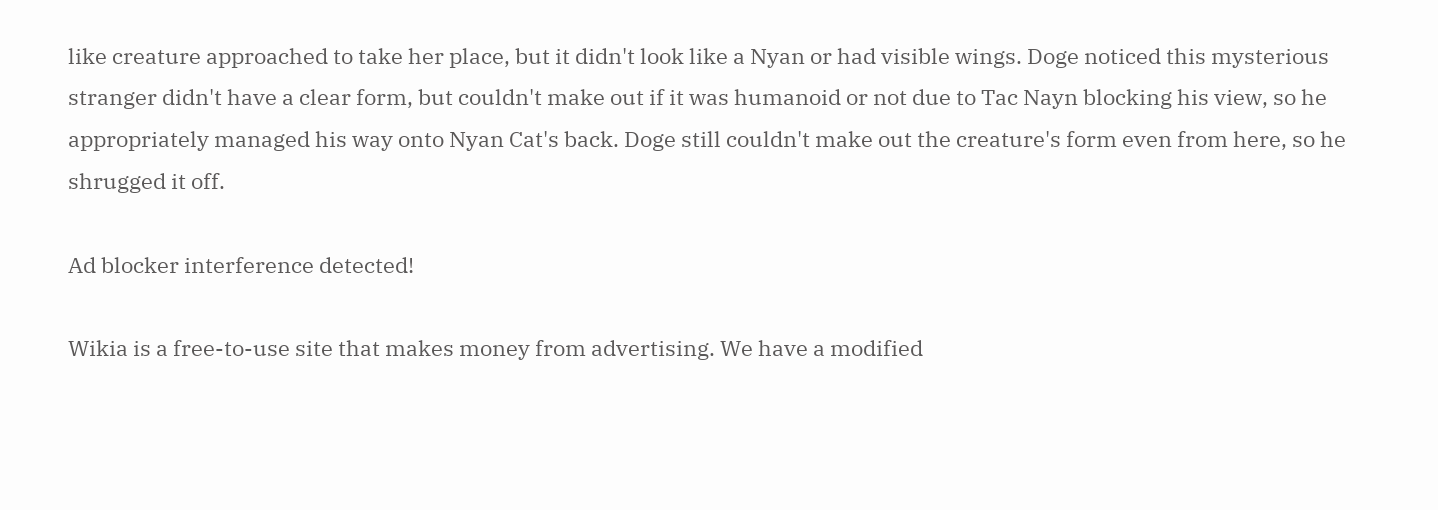like creature approached to take her place, but it didn't look like a Nyan or had visible wings. Doge noticed this mysterious stranger didn't have a clear form, but couldn't make out if it was humanoid or not due to Tac Nayn blocking his view, so he appropriately managed his way onto Nyan Cat's back. Doge still couldn't make out the creature's form even from here, so he shrugged it off.

Ad blocker interference detected!

Wikia is a free-to-use site that makes money from advertising. We have a modified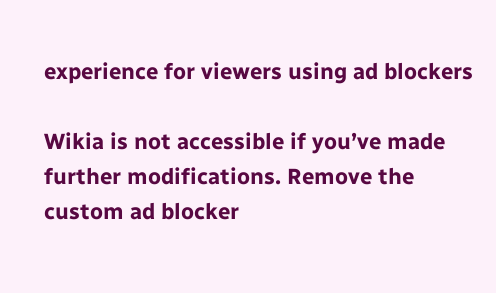experience for viewers using ad blockers

Wikia is not accessible if you’ve made further modifications. Remove the custom ad blocker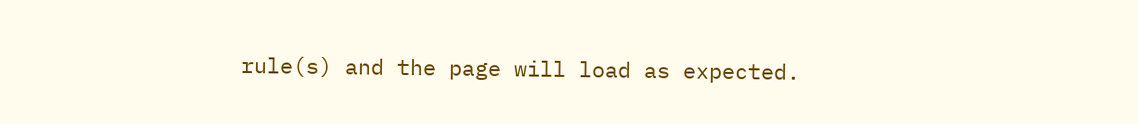rule(s) and the page will load as expected.